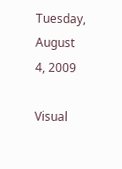Tuesday, August 4, 2009

Visual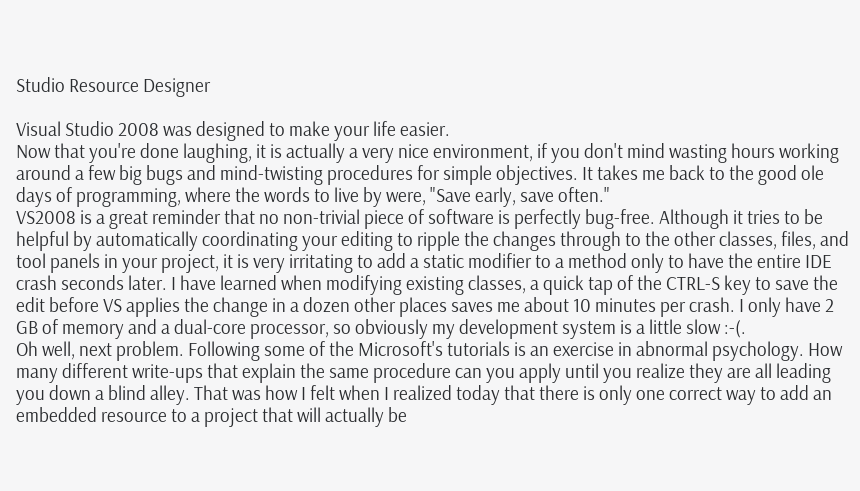Studio Resource Designer

Visual Studio 2008 was designed to make your life easier.
Now that you're done laughing, it is actually a very nice environment, if you don't mind wasting hours working around a few big bugs and mind-twisting procedures for simple objectives. It takes me back to the good ole days of programming, where the words to live by were, "Save early, save often."
VS2008 is a great reminder that no non-trivial piece of software is perfectly bug-free. Although it tries to be helpful by automatically coordinating your editing to ripple the changes through to the other classes, files, and tool panels in your project, it is very irritating to add a static modifier to a method only to have the entire IDE crash seconds later. I have learned when modifying existing classes, a quick tap of the CTRL-S key to save the edit before VS applies the change in a dozen other places saves me about 10 minutes per crash. I only have 2 GB of memory and a dual-core processor, so obviously my development system is a little slow :-(.
Oh well, next problem. Following some of the Microsoft's tutorials is an exercise in abnormal psychology. How many different write-ups that explain the same procedure can you apply until you realize they are all leading you down a blind alley. That was how I felt when I realized today that there is only one correct way to add an embedded resource to a project that will actually be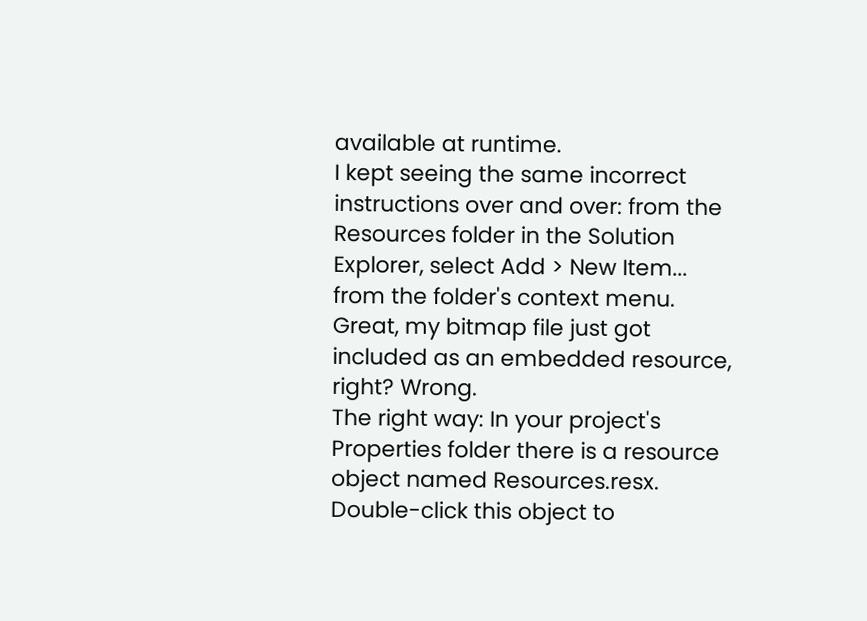available at runtime.
I kept seeing the same incorrect instructions over and over: from the Resources folder in the Solution Explorer, select Add > New Item... from the folder's context menu. Great, my bitmap file just got included as an embedded resource, right? Wrong.
The right way: In your project's Properties folder there is a resource object named Resources.resx. Double-click this object to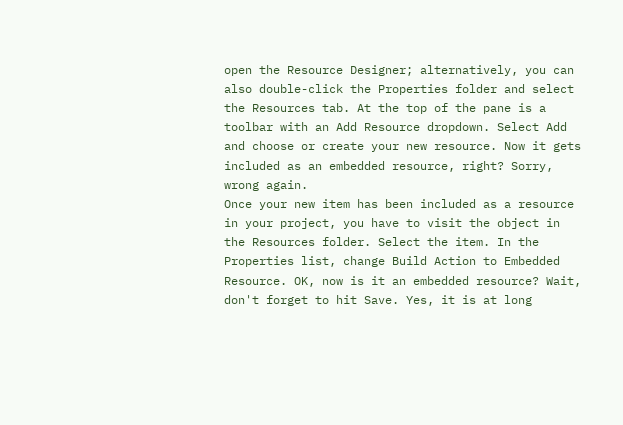open the Resource Designer; alternatively, you can also double-click the Properties folder and select the Resources tab. At the top of the pane is a toolbar with an Add Resource dropdown. Select Add and choose or create your new resource. Now it gets included as an embedded resource, right? Sorry, wrong again.
Once your new item has been included as a resource in your project, you have to visit the object in the Resources folder. Select the item. In the Properties list, change Build Action to Embedded Resource. OK, now is it an embedded resource? Wait, don't forget to hit Save. Yes, it is at long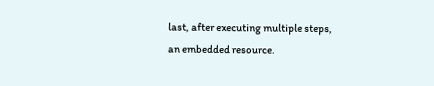last, after executing multiple steps, an embedded resource.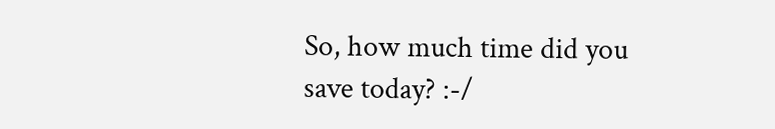So, how much time did you save today? :-/